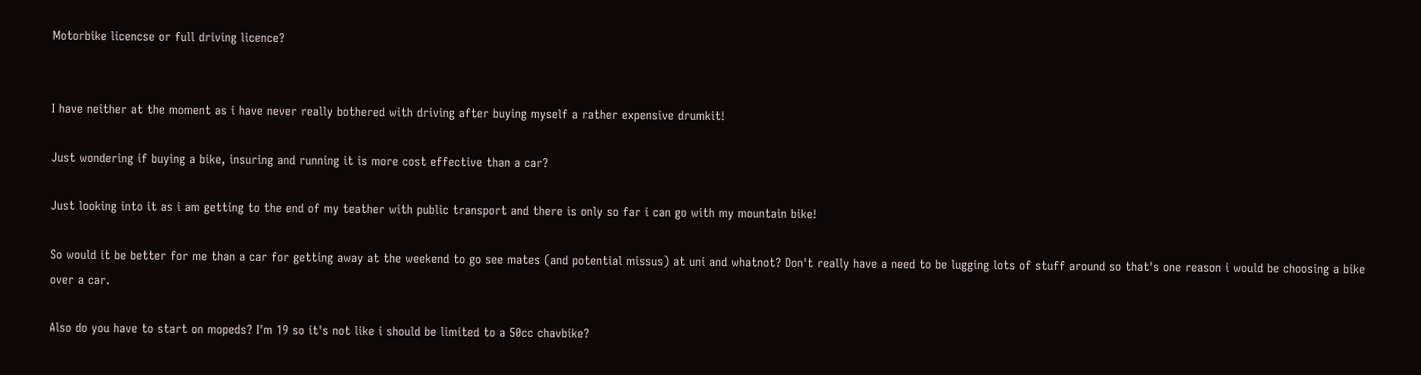Motorbike licencse or full driving licence?


I have neither at the moment as i have never really bothered with driving after buying myself a rather expensive drumkit!

Just wondering if buying a bike, insuring and running it is more cost effective than a car?

Just looking into it as i am getting to the end of my teather with public transport and there is only so far i can go with my mountain bike!

So would it be better for me than a car for getting away at the weekend to go see mates (and potential missus) at uni and whatnot? Don't really have a need to be lugging lots of stuff around so that's one reason i would be choosing a bike over a car.

Also do you have to start on mopeds? I'm 19 so it's not like i should be limited to a 50cc chavbike?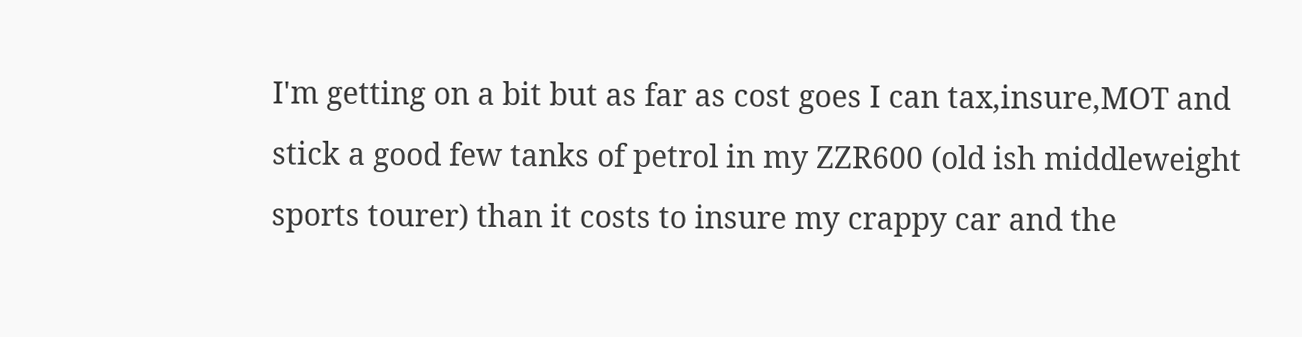I'm getting on a bit but as far as cost goes I can tax,insure,MOT and stick a good few tanks of petrol in my ZZR600 (old ish middleweight sports tourer) than it costs to insure my crappy car and the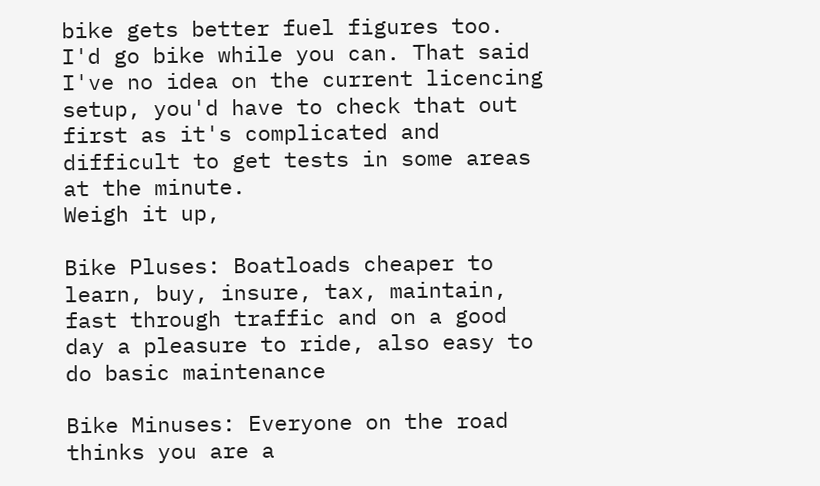bike gets better fuel figures too. I'd go bike while you can. That said I've no idea on the current licencing setup, you'd have to check that out first as it's complicated and difficult to get tests in some areas at the minute.
Weigh it up,

Bike Pluses: Boatloads cheaper to learn, buy, insure, tax, maintain, fast through traffic and on a good day a pleasure to ride, also easy to do basic maintenance

Bike Minuses: Everyone on the road thinks you are a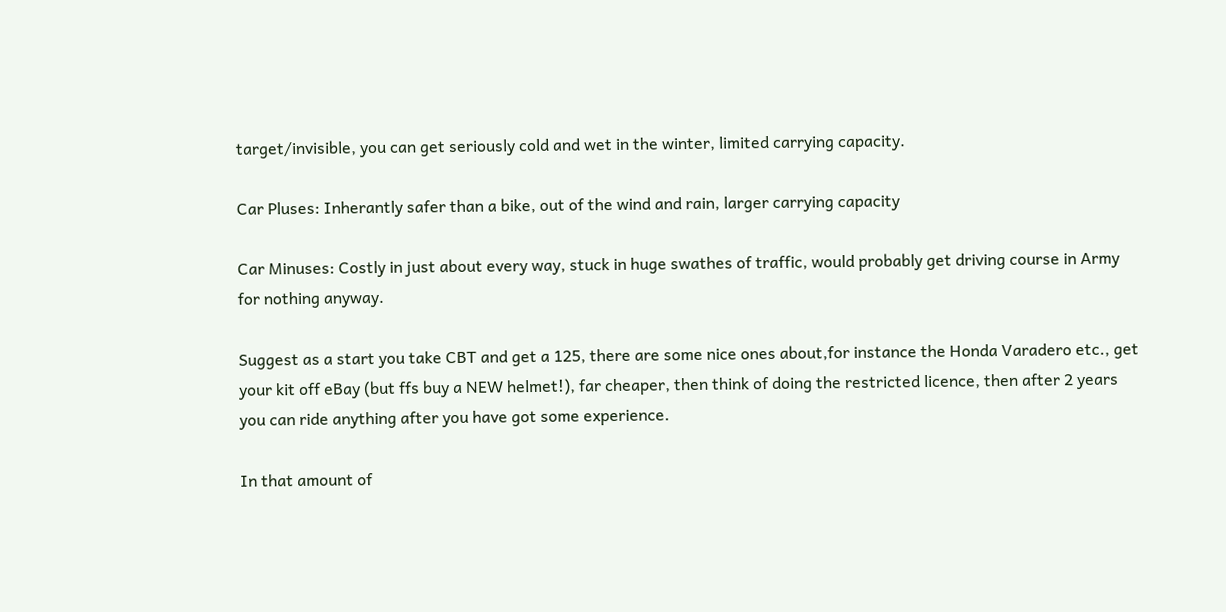target/invisible, you can get seriously cold and wet in the winter, limited carrying capacity.

Car Pluses: Inherantly safer than a bike, out of the wind and rain, larger carrying capacity

Car Minuses: Costly in just about every way, stuck in huge swathes of traffic, would probably get driving course in Army for nothing anyway.

Suggest as a start you take CBT and get a 125, there are some nice ones about,for instance the Honda Varadero etc., get your kit off eBay (but ffs buy a NEW helmet!), far cheaper, then think of doing the restricted licence, then after 2 years you can ride anything after you have got some experience.

In that amount of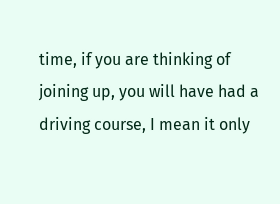time, if you are thinking of joining up, you will have had a driving course, I mean it only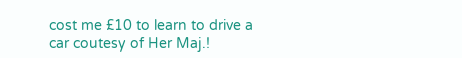cost me £10 to learn to drive a car coutesy of Her Maj.!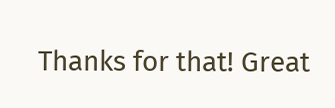Thanks for that! Great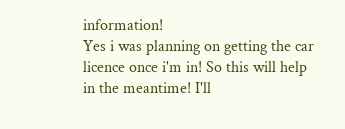information!
Yes i was planning on getting the car licence once i'm in! So this will help in the meantime! I'll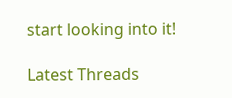start looking into it!

Latest Threads